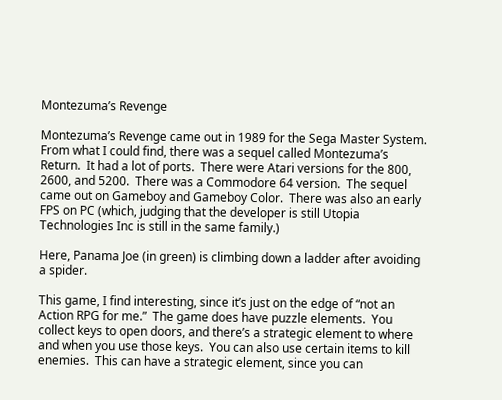Montezuma’s Revenge

Montezuma’s Revenge came out in 1989 for the Sega Master System.  From what I could find, there was a sequel called Montezuma’s Return.  It had a lot of ports.  There were Atari versions for the 800, 2600, and 5200.  There was a Commodore 64 version.  The sequel came out on Gameboy and Gameboy Color.  There was also an early FPS on PC (which, judging that the developer is still Utopia Technologies Inc is still in the same family.)

Here, Panama Joe (in green) is climbing down a ladder after avoiding a spider.

This game, I find interesting, since it’s just on the edge of “not an Action RPG for me.”  The game does have puzzle elements.  You collect keys to open doors, and there’s a strategic element to where and when you use those keys.  You can also use certain items to kill enemies.  This can have a strategic element, since you can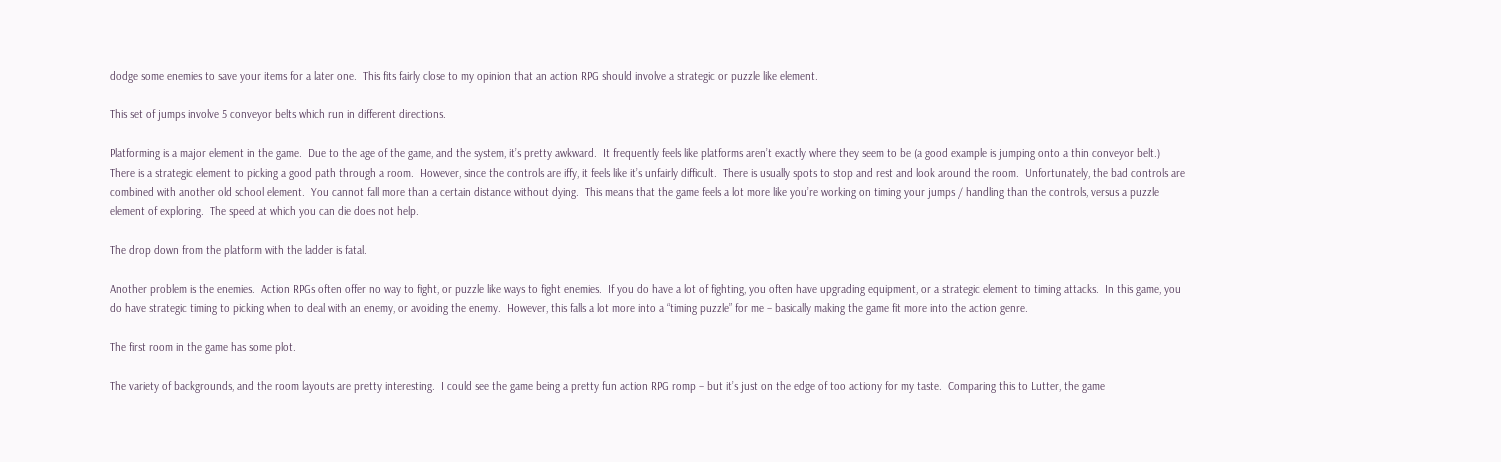dodge some enemies to save your items for a later one.  This fits fairly close to my opinion that an action RPG should involve a strategic or puzzle like element.

This set of jumps involve 5 conveyor belts which run in different directions.

Platforming is a major element in the game.  Due to the age of the game, and the system, it’s pretty awkward.  It frequently feels like platforms aren’t exactly where they seem to be (a good example is jumping onto a thin conveyor belt.)  There is a strategic element to picking a good path through a room.  However, since the controls are iffy, it feels like it’s unfairly difficult.  There is usually spots to stop and rest and look around the room.  Unfortunately, the bad controls are combined with another old school element.  You cannot fall more than a certain distance without dying.  This means that the game feels a lot more like you’re working on timing your jumps / handling than the controls, versus a puzzle element of exploring.  The speed at which you can die does not help.

The drop down from the platform with the ladder is fatal.

Another problem is the enemies.  Action RPGs often offer no way to fight, or puzzle like ways to fight enemies.  If you do have a lot of fighting, you often have upgrading equipment, or a strategic element to timing attacks.  In this game, you do have strategic timing to picking when to deal with an enemy, or avoiding the enemy.  However, this falls a lot more into a “timing puzzle” for me – basically making the game fit more into the action genre.

The first room in the game has some plot.

The variety of backgrounds, and the room layouts are pretty interesting.  I could see the game being a pretty fun action RPG romp – but it’s just on the edge of too actiony for my taste.  Comparing this to Lutter, the game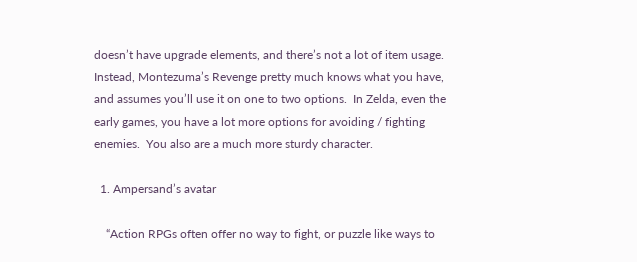doesn’t have upgrade elements, and there’s not a lot of item usage.  Instead, Montezuma’s Revenge pretty much knows what you have, and assumes you’ll use it on one to two options.  In Zelda, even the early games, you have a lot more options for avoiding / fighting enemies.  You also are a much more sturdy character.

  1. Ampersand’s avatar

    “Action RPGs often offer no way to fight, or puzzle like ways to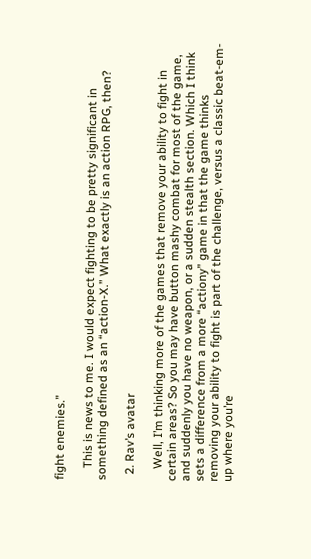fight enemies.”

    This is news to me. I would expect fighting to be pretty significant in something defined as an “action-X.” What exactly is an action RPG, then?

  2. Rav’s avatar

    Well, I’m thinking more of the games that remove your ability to fight in certain areas? So you may have button mashy combat for most of the game, and suddenly you have no weapon, or a sudden stealth section. Which I think sets a difference from a more “actiony” game in that the game thinks removing your ability to fight is part of the challenge, versus a classic beat-em-up where you’re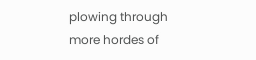plowing through more hordes of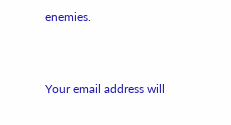enemies.


Your email address will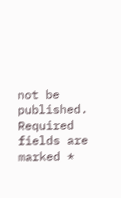not be published. Required fields are marked *